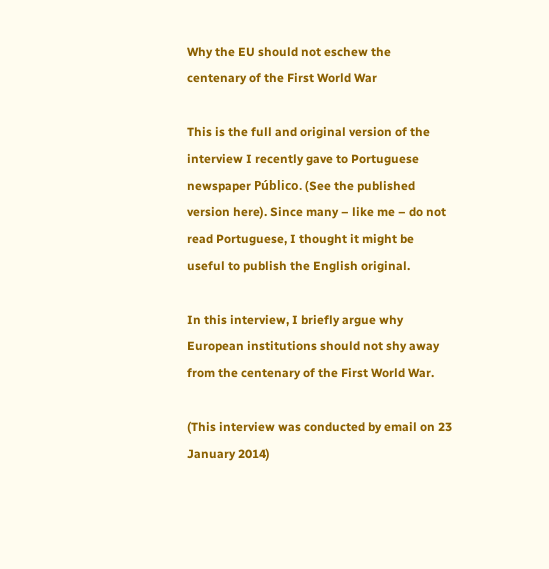Why the EU should not eschew the centenary of the First World War

This is the full and original version of the interview I recently gave to Portuguese newspaper Público. (See the published version here). Since many – like me – do not read Portuguese, I thought it might be useful to publish the English original.

In this interview, I briefly argue why European institutions should not shy away from the centenary of the First World War.

(This interview was conducted by email on 23 January 2014)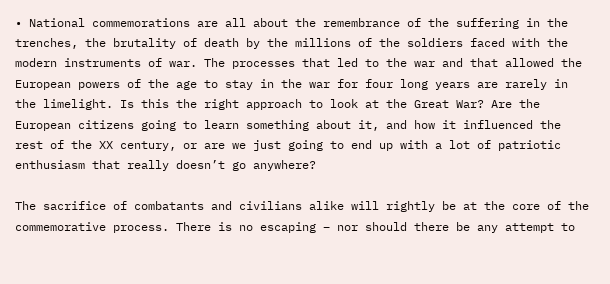• National commemorations are all about the remembrance of the suffering in the trenches, the brutality of death by the millions of the soldiers faced with the modern instruments of war. The processes that led to the war and that allowed the European powers of the age to stay in the war for four long years are rarely in the limelight. Is this the right approach to look at the Great War? Are the European citizens going to learn something about it, and how it influenced the rest of the XX century, or are we just going to end up with a lot of patriotic enthusiasm that really doesn’t go anywhere?

The sacrifice of combatants and civilians alike will rightly be at the core of the commemorative process. There is no escaping – nor should there be any attempt to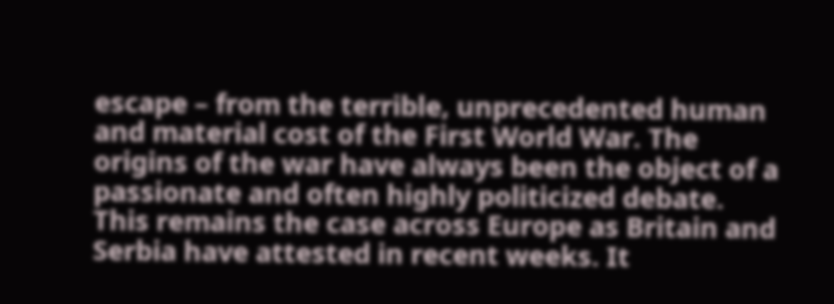escape – from the terrible, unprecedented human and material cost of the First World War. The origins of the war have always been the object of a passionate and often highly politicized debate. This remains the case across Europe as Britain and Serbia have attested in recent weeks. It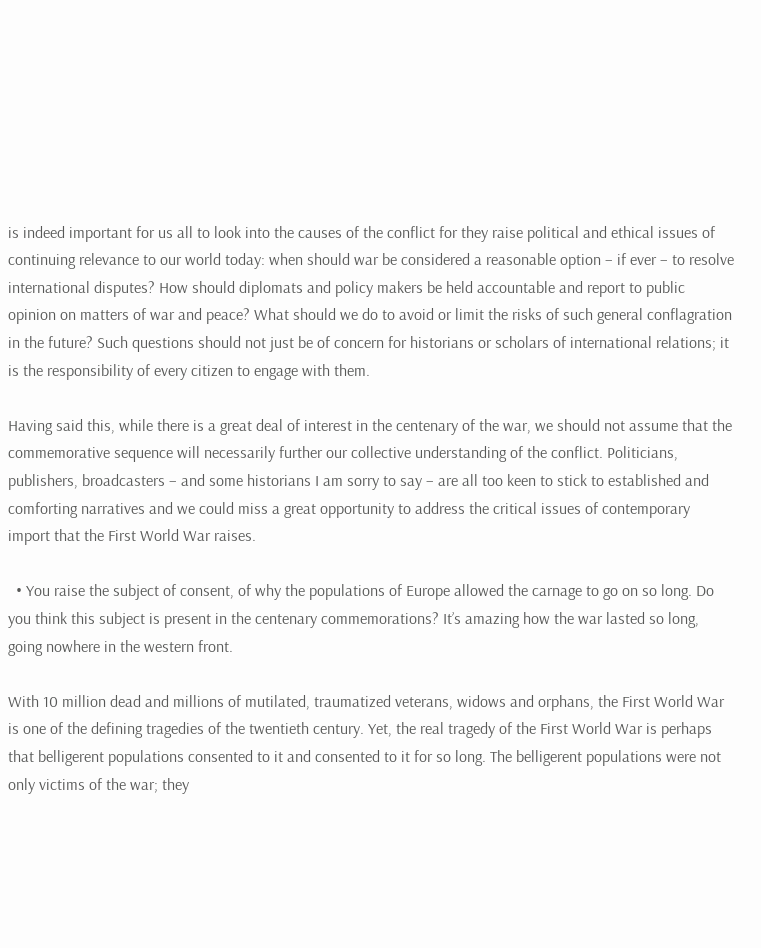is indeed important for us all to look into the causes of the conflict for they raise political and ethical issues of continuing relevance to our world today: when should war be considered a reasonable option – if ever – to resolve international disputes? How should diplomats and policy makers be held accountable and report to public opinion on matters of war and peace? What should we do to avoid or limit the risks of such general conflagration in the future? Such questions should not just be of concern for historians or scholars of international relations; it is the responsibility of every citizen to engage with them.

Having said this, while there is a great deal of interest in the centenary of the war, we should not assume that the commemorative sequence will necessarily further our collective understanding of the conflict. Politicians, publishers, broadcasters – and some historians I am sorry to say – are all too keen to stick to established and comforting narratives and we could miss a great opportunity to address the critical issues of contemporary import that the First World War raises.

  • You raise the subject of consent, of why the populations of Europe allowed the carnage to go on so long. Do you think this subject is present in the centenary commemorations? It’s amazing how the war lasted so long, going nowhere in the western front.

With 10 million dead and millions of mutilated, traumatized veterans, widows and orphans, the First World War is one of the defining tragedies of the twentieth century. Yet, the real tragedy of the First World War is perhaps that belligerent populations consented to it and consented to it for so long. The belligerent populations were not only victims of the war; they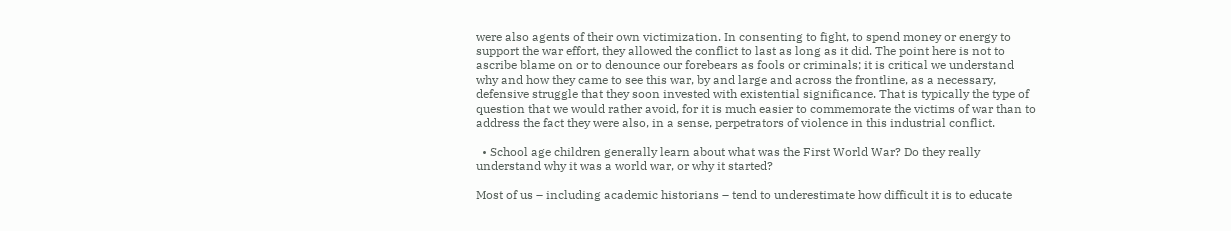were also agents of their own victimization. In consenting to fight, to spend money or energy to support the war effort, they allowed the conflict to last as long as it did. The point here is not to ascribe blame on or to denounce our forebears as fools or criminals; it is critical we understand why and how they came to see this war, by and large and across the frontline, as a necessary, defensive struggle that they soon invested with existential significance. That is typically the type of question that we would rather avoid, for it is much easier to commemorate the victims of war than to address the fact they were also, in a sense, perpetrators of violence in this industrial conflict.

  • School age children generally learn about what was the First World War? Do they really understand why it was a world war, or why it started?

Most of us – including academic historians – tend to underestimate how difficult it is to educate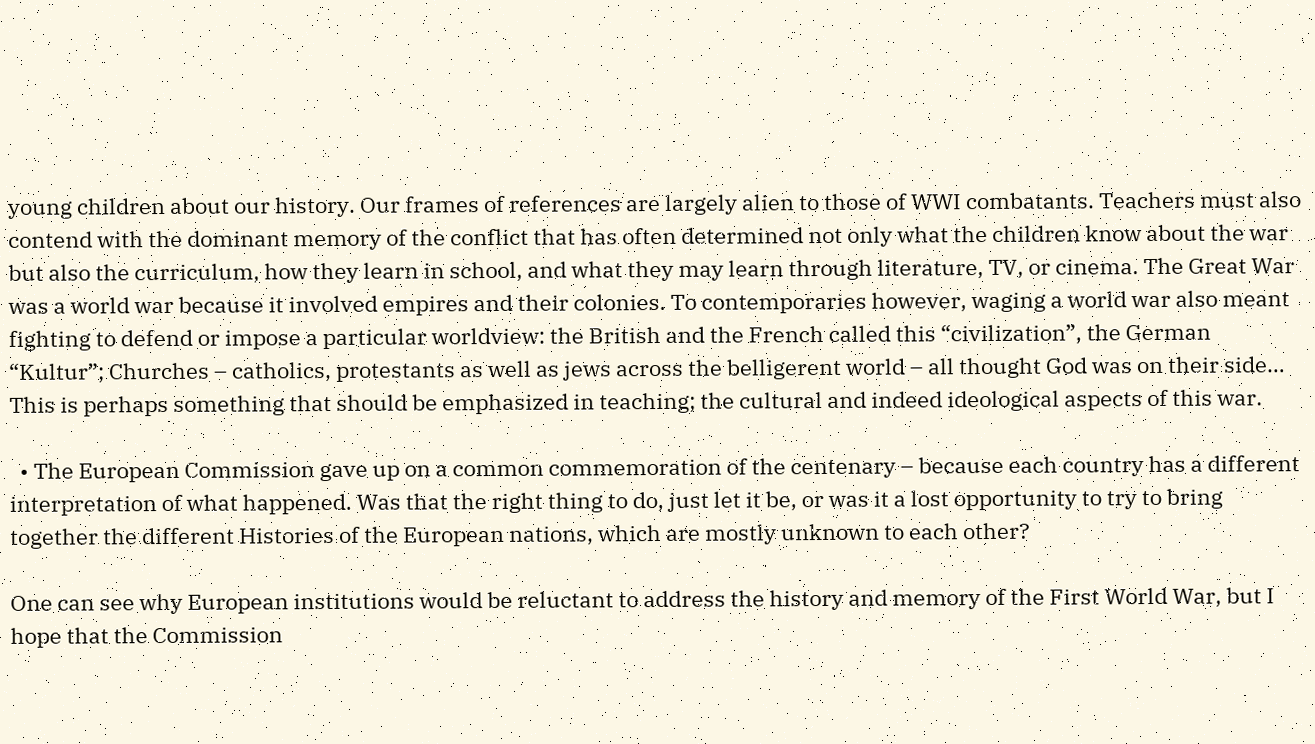young children about our history. Our frames of references are largely alien to those of WWI combatants. Teachers must also contend with the dominant memory of the conflict that has often determined not only what the children know about the war but also the curriculum, how they learn in school, and what they may learn through literature, TV, or cinema. The Great War was a world war because it involved empires and their colonies. To contemporaries however, waging a world war also meant fighting to defend or impose a particular worldview: the British and the French called this “civilization”, the German “Kultur”; Churches – catholics, protestants as well as jews across the belligerent world – all thought God was on their side… This is perhaps something that should be emphasized in teaching; the cultural and indeed ideological aspects of this war.

  • The European Commission gave up on a common commemoration of the centenary – because each country has a different interpretation of what happened. Was that the right thing to do, just let it be, or was it a lost opportunity to try to bring together the different Histories of the European nations, which are mostly unknown to each other?

One can see why European institutions would be reluctant to address the history and memory of the First World War, but I hope that the Commission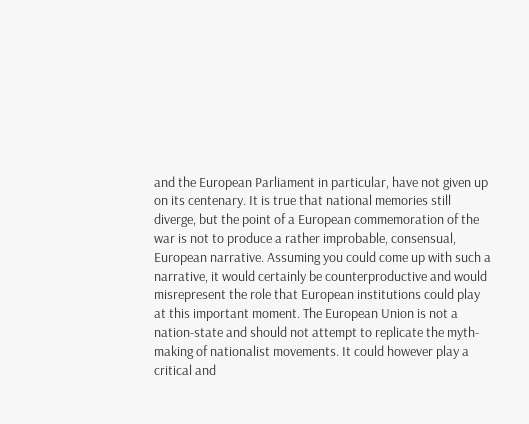and the European Parliament in particular, have not given up on its centenary. It is true that national memories still diverge, but the point of a European commemoration of the war is not to produce a rather improbable, consensual, European narrative. Assuming you could come up with such a narrative, it would certainly be counterproductive and would misrepresent the role that European institutions could play at this important moment. The European Union is not a nation-state and should not attempt to replicate the myth-making of nationalist movements. It could however play a critical and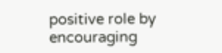positive role by encouraging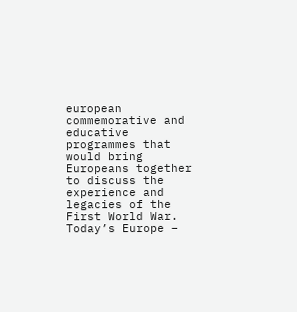european commemorative and educative programmes that would bring Europeans together to discuss the experience and legacies of the First World War. Today’s Europe –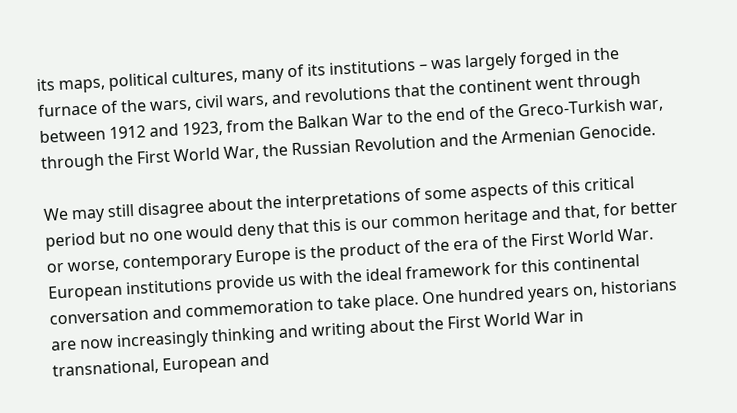its maps, political cultures, many of its institutions – was largely forged in the furnace of the wars, civil wars, and revolutions that the continent went through between 1912 and 1923, from the Balkan War to the end of the Greco-Turkish war, through the First World War, the Russian Revolution and the Armenian Genocide.

We may still disagree about the interpretations of some aspects of this critical period but no one would deny that this is our common heritage and that, for better or worse, contemporary Europe is the product of the era of the First World War. European institutions provide us with the ideal framework for this continental conversation and commemoration to take place. One hundred years on, historians are now increasingly thinking and writing about the First World War in transnational, European and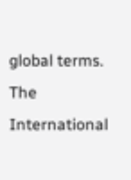global terms. The International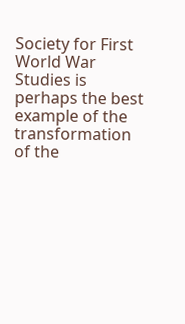Society for First World War Studies is perhaps the best example of the transformation of the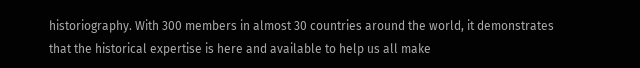historiography. With 300 members in almost 30 countries around the world, it demonstrates that the historical expertise is here and available to help us all make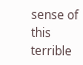sense of this terrible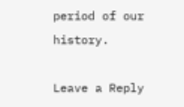period of our history.

Leave a Reply